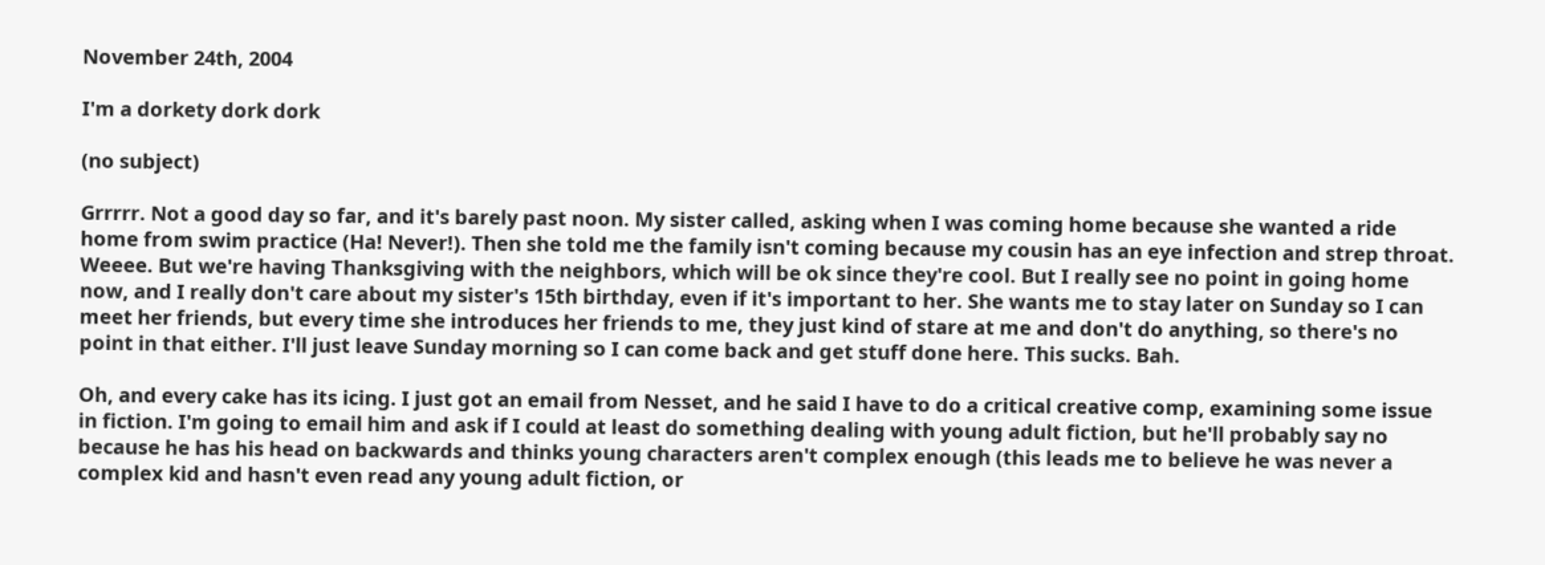November 24th, 2004

I'm a dorkety dork dork

(no subject)

Grrrrr. Not a good day so far, and it's barely past noon. My sister called, asking when I was coming home because she wanted a ride home from swim practice (Ha! Never!). Then she told me the family isn't coming because my cousin has an eye infection and strep throat. Weeee. But we're having Thanksgiving with the neighbors, which will be ok since they're cool. But I really see no point in going home now, and I really don't care about my sister's 15th birthday, even if it's important to her. She wants me to stay later on Sunday so I can meet her friends, but every time she introduces her friends to me, they just kind of stare at me and don't do anything, so there's no point in that either. I'll just leave Sunday morning so I can come back and get stuff done here. This sucks. Bah.

Oh, and every cake has its icing. I just got an email from Nesset, and he said I have to do a critical creative comp, examining some issue in fiction. I'm going to email him and ask if I could at least do something dealing with young adult fiction, but he'll probably say no because he has his head on backwards and thinks young characters aren't complex enough (this leads me to believe he was never a complex kid and hasn't even read any young adult fiction, or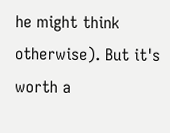he might think otherwise). But it's worth a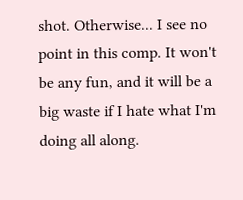shot. Otherwise... I see no point in this comp. It won't be any fun, and it will be a big waste if I hate what I'm doing all along.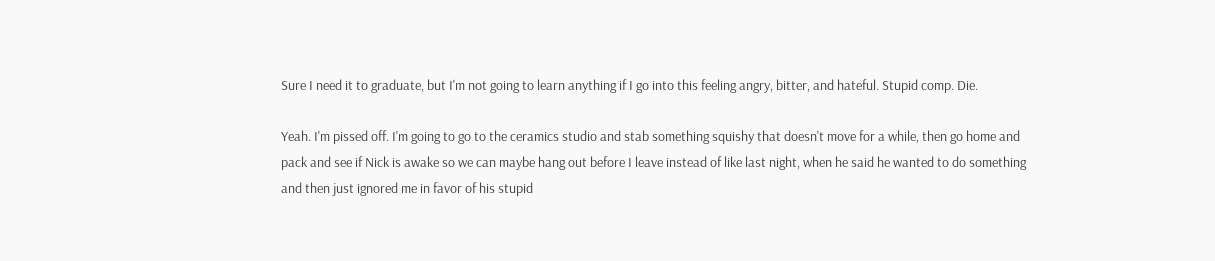Sure I need it to graduate, but I'm not going to learn anything if I go into this feeling angry, bitter, and hateful. Stupid comp. Die.

Yeah. I'm pissed off. I'm going to go to the ceramics studio and stab something squishy that doesn't move for a while, then go home and pack and see if Nick is awake so we can maybe hang out before I leave instead of like last night, when he said he wanted to do something and then just ignored me in favor of his stupid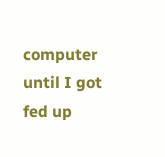computer until I got fed up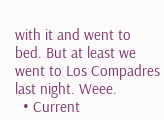with it and went to bed. But at least we went to Los Compadres last night. Weee.
  • Current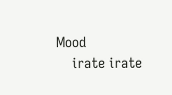Mood
    irate irate